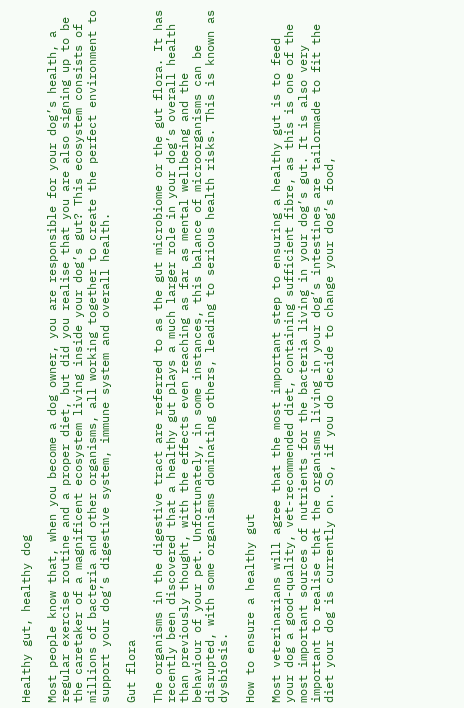Healthy gut, healthy dog

Most people know that, when you become a dog owner, you are responsible for your dog’s health, a regular exercise routine and a proper diet, but did you realise that you are also signing up to be the caretaker of a magnificent ecosystem living inside your dog’s gut? This ecosystem consists of millions of bacteria and other organisms, all working together to create the perfect environment to support your dog’s digestive system, immune system and overall health.

Gut flora

The organisms in the digestive tract are referred to as the gut microbiome or the gut flora. It has recently been discovered that a healthy gut plays a much larger role in your dog’s overall health than previously thought, with the effects even reaching as far as mental wellbeing and the behaviour of your pet. Unfortunately, in some instances, this balance of microorganisms can be disrupted, with some organisms dominating others, leading to serious health risks. This is known as dysbiosis.

How to ensure a healthy gut

Most veterinarians will agree that the most important step to ensuring a healthy gut is to feed your dog a good-quality, vet-recommended diet, containing sufficient fibre, as this is one of the most important sources of nutrients for the bacteria living in your dog’s gut. It is also very important to realise that the organisms living in your dog’s intestines are tailormade to fit the diet your dog is currently on. So, if you do decide to change your dog’s food,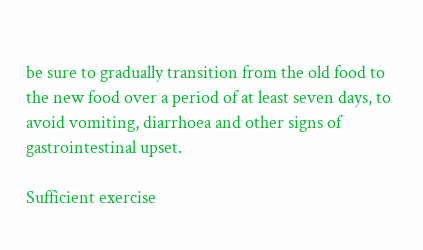be sure to gradually transition from the old food to the new food over a period of at least seven days, to avoid vomiting, diarrhoea and other signs of gastrointestinal upset.

Sufficient exercise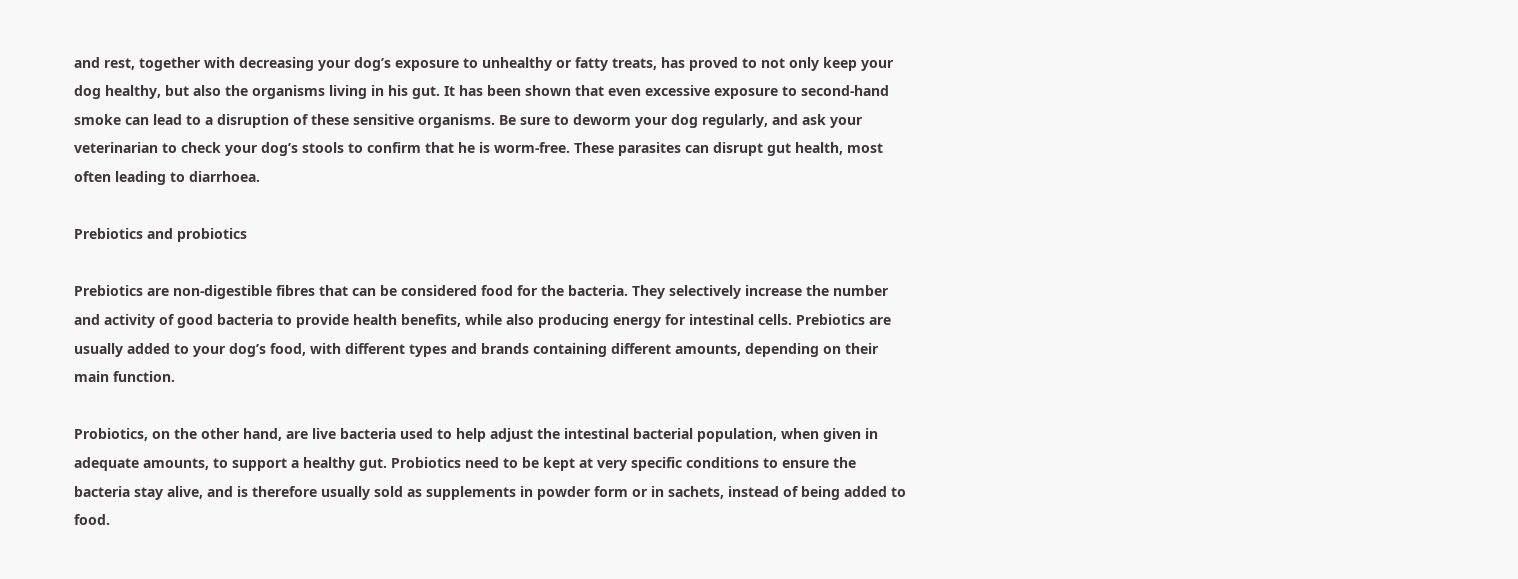and rest, together with decreasing your dog’s exposure to unhealthy or fatty treats, has proved to not only keep your dog healthy, but also the organisms living in his gut. It has been shown that even excessive exposure to second-hand smoke can lead to a disruption of these sensitive organisms. Be sure to deworm your dog regularly, and ask your veterinarian to check your dog’s stools to confirm that he is worm-free. These parasites can disrupt gut health, most often leading to diarrhoea.

Prebiotics and probiotics

Prebiotics are non-digestible fibres that can be considered food for the bacteria. They selectively increase the number and activity of good bacteria to provide health benefits, while also producing energy for intestinal cells. Prebiotics are usually added to your dog’s food, with different types and brands containing different amounts, depending on their main function.

Probiotics, on the other hand, are live bacteria used to help adjust the intestinal bacterial population, when given in adequate amounts, to support a healthy gut. Probiotics need to be kept at very specific conditions to ensure the bacteria stay alive, and is therefore usually sold as supplements in powder form or in sachets, instead of being added to food.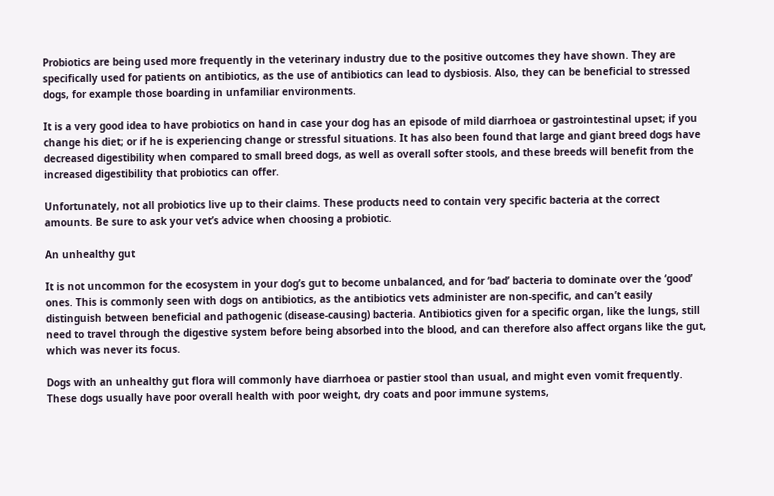Probiotics are being used more frequently in the veterinary industry due to the positive outcomes they have shown. They are specifically used for patients on antibiotics, as the use of antibiotics can lead to dysbiosis. Also, they can be beneficial to stressed dogs, for example those boarding in unfamiliar environments.

It is a very good idea to have probiotics on hand in case your dog has an episode of mild diarrhoea or gastrointestinal upset; if you change his diet; or if he is experiencing change or stressful situations. It has also been found that large and giant breed dogs have decreased digestibility when compared to small breed dogs, as well as overall softer stools, and these breeds will benefit from the increased digestibility that probiotics can offer.

Unfortunately, not all probiotics live up to their claims. These products need to contain very specific bacteria at the correct amounts. Be sure to ask your vet’s advice when choosing a probiotic.

An unhealthy gut

It is not uncommon for the ecosystem in your dog’s gut to become unbalanced, and for ‘bad’ bacteria to dominate over the ‘good’ ones. This is commonly seen with dogs on antibiotics, as the antibiotics vets administer are non-specific, and can’t easily distinguish between beneficial and pathogenic (disease-causing) bacteria. Antibiotics given for a specific organ, like the lungs, still need to travel through the digestive system before being absorbed into the blood, and can therefore also affect organs like the gut, which was never its focus.

Dogs with an unhealthy gut flora will commonly have diarrhoea or pastier stool than usual, and might even vomit frequently. These dogs usually have poor overall health with poor weight, dry coats and poor immune systems,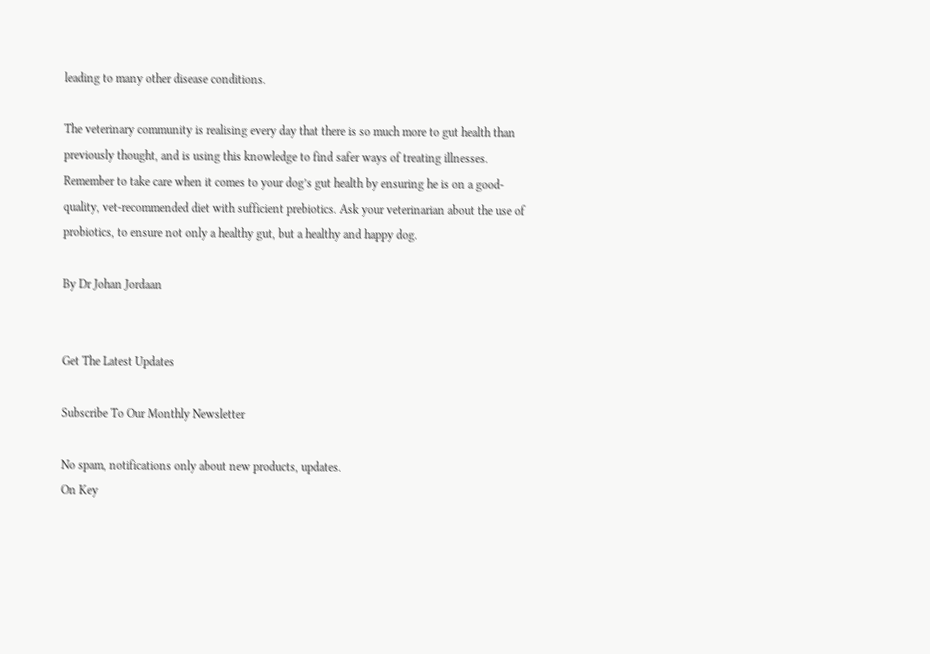leading to many other disease conditions.

The veterinary community is realising every day that there is so much more to gut health than previously thought, and is using this knowledge to find safer ways of treating illnesses. Remember to take care when it comes to your dog’s gut health by ensuring he is on a good-quality, vet-recommended diet with sufficient prebiotics. Ask your veterinarian about the use of probiotics, to ensure not only a healthy gut, but a healthy and happy dog.

By Dr Johan Jordaan


Get The Latest Updates

Subscribe To Our Monthly Newsletter

No spam, notifications only about new products, updates.
On Key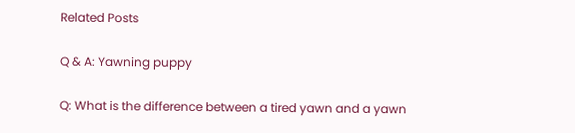Related Posts

Q & A: Yawning puppy

Q: What is the difference between a tired yawn and a yawn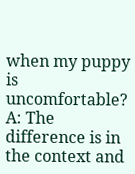when my puppy is uncomfortable? A: The difference is in the context and